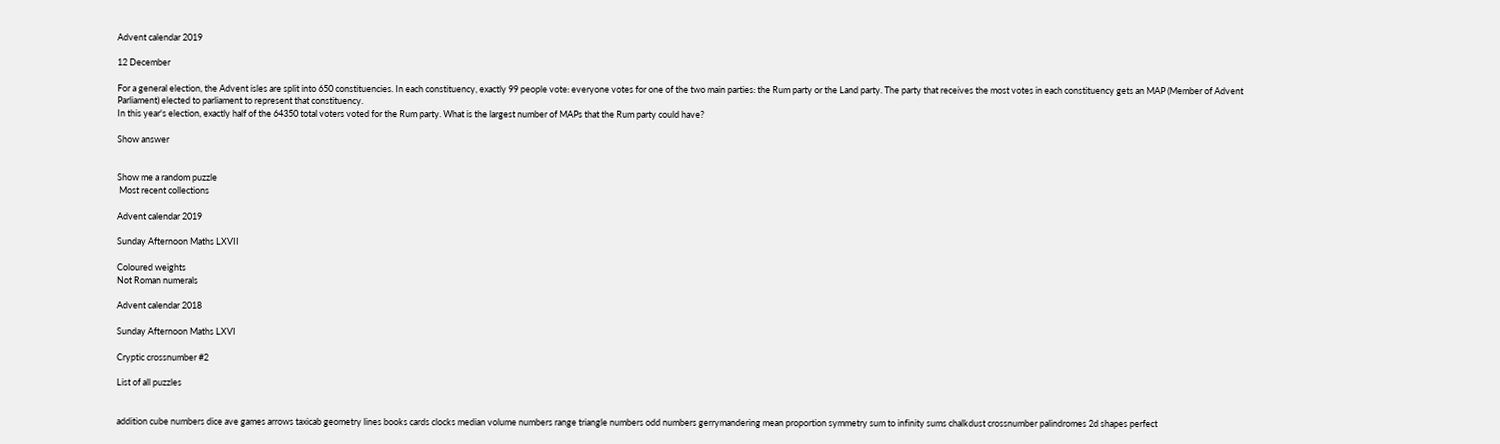Advent calendar 2019

12 December

For a general election, the Advent isles are split into 650 constituencies. In each constituency, exactly 99 people vote: everyone votes for one of the two main parties: the Rum party or the Land party. The party that receives the most votes in each constituency gets an MAP (Member of Advent Parliament) elected to parliament to represent that constituency.
In this year's election, exactly half of the 64350 total voters voted for the Rum party. What is the largest number of MAPs that the Rum party could have?

Show answer


Show me a random puzzle
 Most recent collections

Advent calendar 2019

Sunday Afternoon Maths LXVII

Coloured weights
Not Roman numerals

Advent calendar 2018

Sunday Afternoon Maths LXVI

Cryptic crossnumber #2

List of all puzzles


addition cube numbers dice ave games arrows taxicab geometry lines books cards clocks median volume numbers range triangle numbers odd numbers gerrymandering mean proportion symmetry sum to infinity sums chalkdust crossnumber palindromes 2d shapes perfect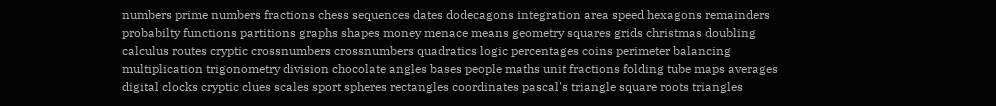numbers prime numbers fractions chess sequences dates dodecagons integration area speed hexagons remainders probabilty functions partitions graphs shapes money menace means geometry squares grids christmas doubling calculus routes cryptic crossnumbers crossnumbers quadratics logic percentages coins perimeter balancing multiplication trigonometry division chocolate angles bases people maths unit fractions folding tube maps averages digital clocks cryptic clues scales sport spheres rectangles coordinates pascal's triangle square roots triangles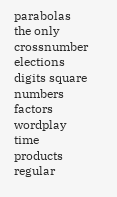parabolas the only crossnumber elections digits square numbers factors wordplay time products regular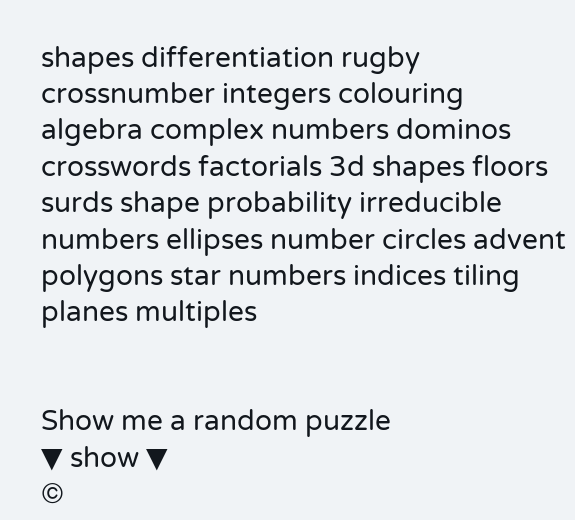shapes differentiation rugby crossnumber integers colouring algebra complex numbers dominos crosswords factorials 3d shapes floors surds shape probability irreducible numbers ellipses number circles advent polygons star numbers indices tiling planes multiples


Show me a random puzzle
▼ show ▼
©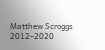Matthew Scroggs 2012–2020